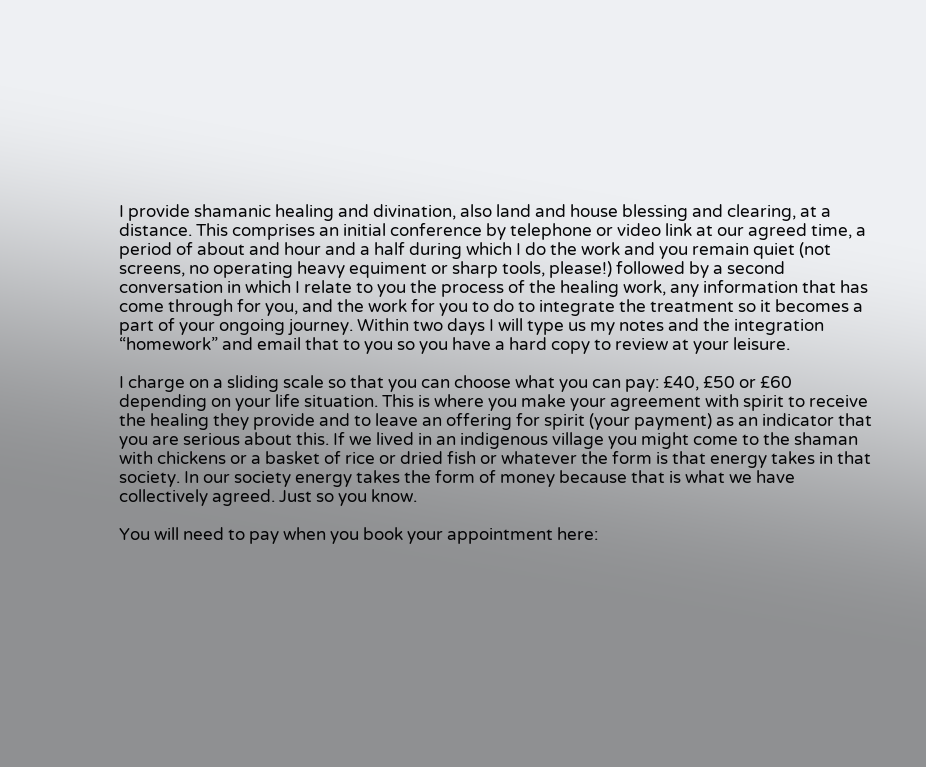I provide shamanic healing and divination, also land and house blessing and clearing, at a distance. This comprises an initial conference by telephone or video link at our agreed time, a period of about and hour and a half during which I do the work and you remain quiet (not screens, no operating heavy equiment or sharp tools, please!) followed by a second conversation in which I relate to you the process of the healing work, any information that has come through for you, and the work for you to do to integrate the treatment so it becomes a part of your ongoing journey. Within two days I will type us my notes and the integration “homework” and email that to you so you have a hard copy to review at your leisure.

I charge on a sliding scale so that you can choose what you can pay: £40, £50 or £60 depending on your life situation. This is where you make your agreement with spirit to receive the healing they provide and to leave an offering for spirit (your payment) as an indicator that you are serious about this. If we lived in an indigenous village you might come to the shaman with chickens or a basket of rice or dried fish or whatever the form is that energy takes in that society. In our society energy takes the form of money because that is what we have collectively agreed. Just so you know.

You will need to pay when you book your appointment here: